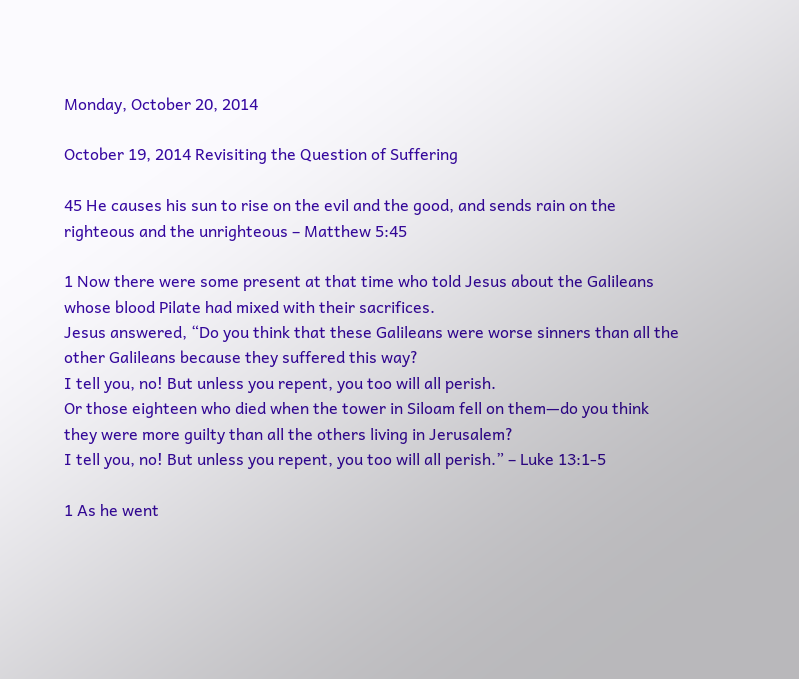Monday, October 20, 2014

October 19, 2014 Revisiting the Question of Suffering

45 He causes his sun to rise on the evil and the good, and sends rain on the righteous and the unrighteous – Matthew 5:45

1 Now there were some present at that time who told Jesus about the Galileans whose blood Pilate had mixed with their sacrifices.
Jesus answered, “Do you think that these Galileans were worse sinners than all the other Galileans because they suffered this way?
I tell you, no! But unless you repent, you too will all perish.
Or those eighteen who died when the tower in Siloam fell on them—do you think they were more guilty than all the others living in Jerusalem?
I tell you, no! But unless you repent, you too will all perish.” – Luke 13:1-5

1 As he went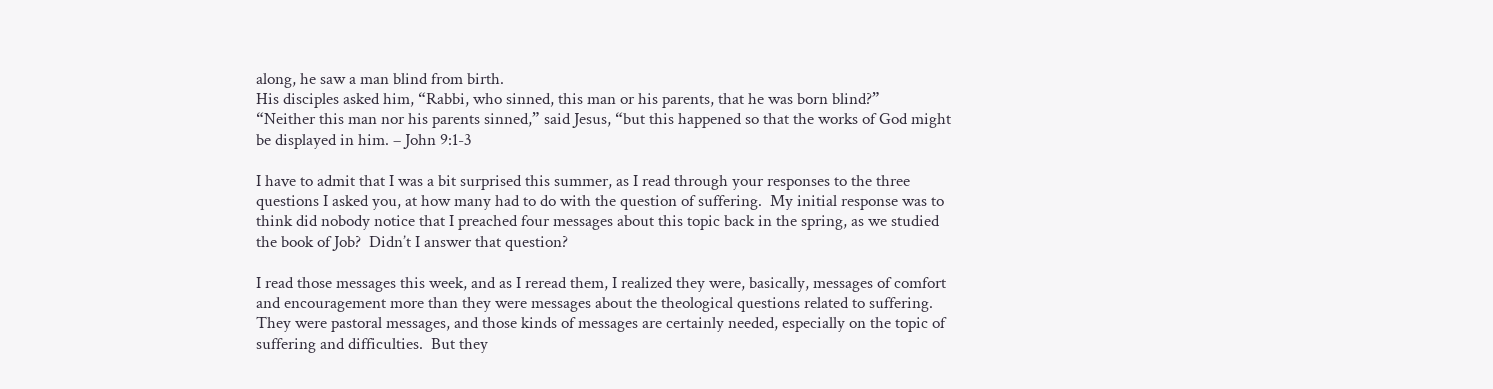along, he saw a man blind from birth.
His disciples asked him, “Rabbi, who sinned, this man or his parents, that he was born blind?”
“Neither this man nor his parents sinned,” said Jesus, “but this happened so that the works of God might be displayed in him. – John 9:1-3

I have to admit that I was a bit surprised this summer, as I read through your responses to the three questions I asked you, at how many had to do with the question of suffering.  My initial response was to think did nobody notice that I preached four messages about this topic back in the spring, as we studied the book of Job?  Didn’t I answer that question?

I read those messages this week, and as I reread them, I realized they were, basically, messages of comfort and encouragement more than they were messages about the theological questions related to suffering.  They were pastoral messages, and those kinds of messages are certainly needed, especially on the topic of suffering and difficulties.  But they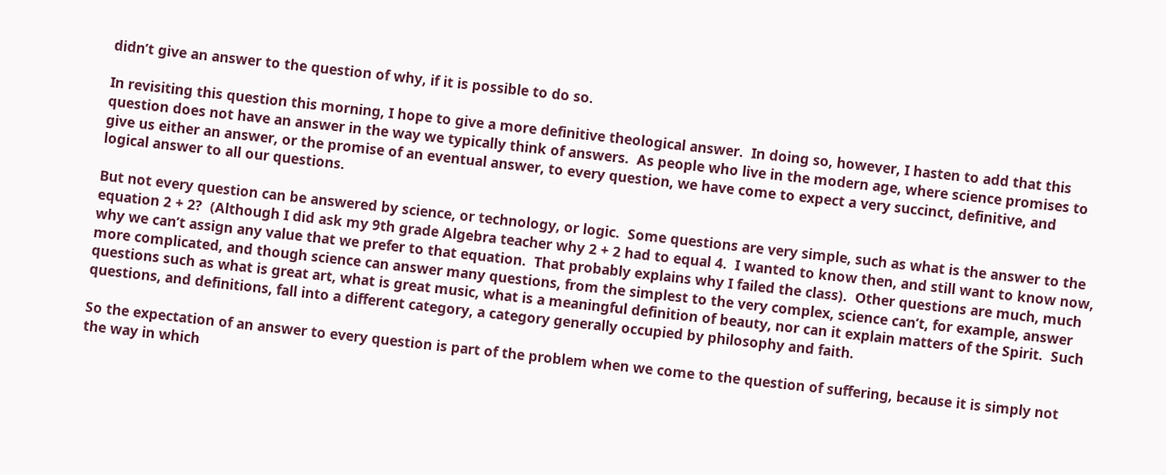didn’t give an answer to the question of why, if it is possible to do so.

In revisiting this question this morning, I hope to give a more definitive theological answer.  In doing so, however, I hasten to add that this question does not have an answer in the way we typically think of answers.  As people who live in the modern age, where science promises to give us either an answer, or the promise of an eventual answer, to every question, we have come to expect a very succinct, definitive, and logical answer to all our questions.

But not every question can be answered by science, or technology, or logic.  Some questions are very simple, such as what is the answer to the equation 2 + 2?  (Although I did ask my 9th grade Algebra teacher why 2 + 2 had to equal 4.  I wanted to know then, and still want to know now, why we can’t assign any value that we prefer to that equation.  That probably explains why I failed the class).  Other questions are much, much more complicated, and though science can answer many questions, from the simplest to the very complex, science can’t, for example, answer questions such as what is great art, what is great music, what is a meaningful definition of beauty, nor can it explain matters of the Spirit.  Such questions, and definitions, fall into a different category, a category generally occupied by philosophy and faith.

So the expectation of an answer to every question is part of the problem when we come to the question of suffering, because it is simply not the way in which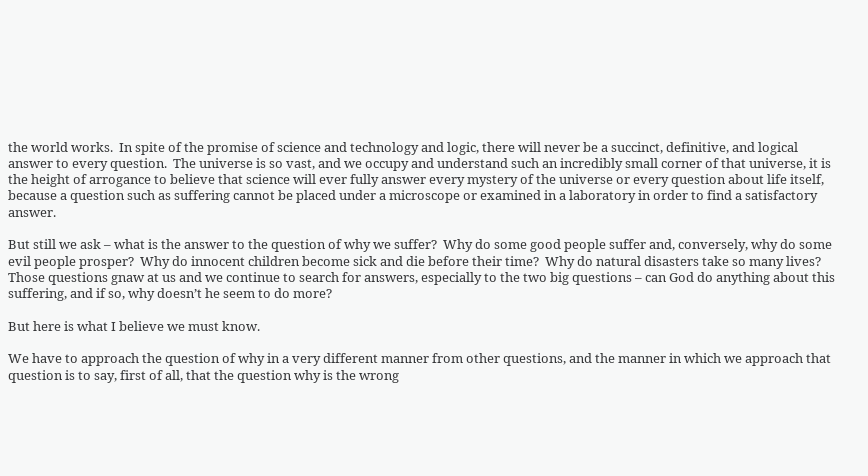the world works.  In spite of the promise of science and technology and logic, there will never be a succinct, definitive, and logical answer to every question.  The universe is so vast, and we occupy and understand such an incredibly small corner of that universe, it is the height of arrogance to believe that science will ever fully answer every mystery of the universe or every question about life itself, because a question such as suffering cannot be placed under a microscope or examined in a laboratory in order to find a satisfactory answer.

But still we ask – what is the answer to the question of why we suffer?  Why do some good people suffer and, conversely, why do some evil people prosper?  Why do innocent children become sick and die before their time?  Why do natural disasters take so many lives?  Those questions gnaw at us and we continue to search for answers, especially to the two big questions – can God do anything about this suffering, and if so, why doesn’t he seem to do more?

But here is what I believe we must know.

We have to approach the question of why in a very different manner from other questions, and the manner in which we approach that question is to say, first of all, that the question why is the wrong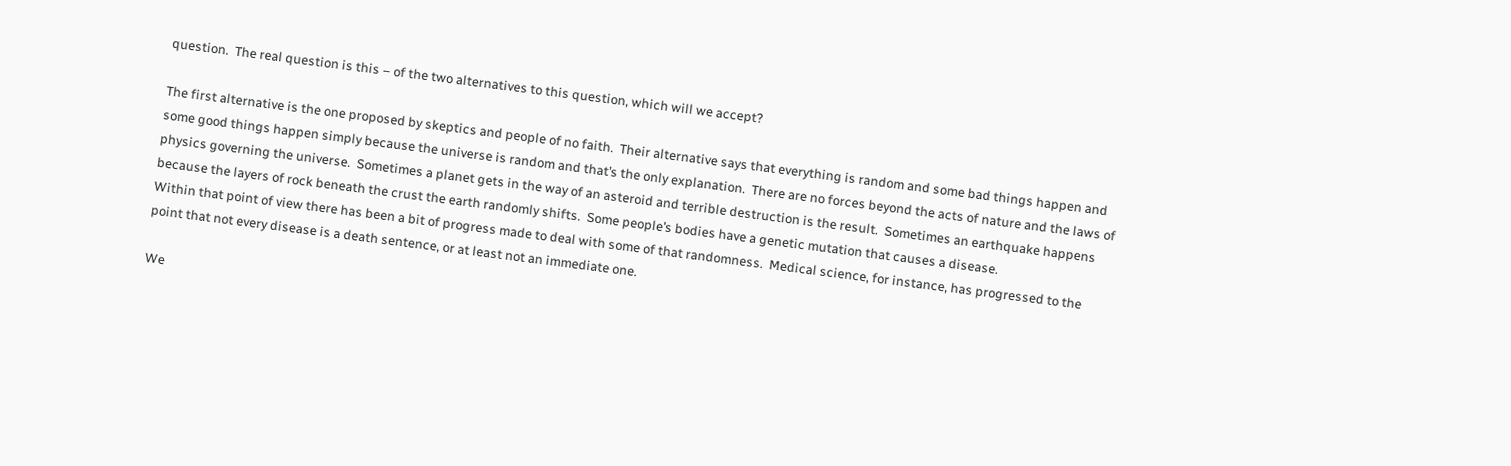question.  The real question is this – of the two alternatives to this question, which will we accept?

The first alternative is the one proposed by skeptics and people of no faith.  Their alternative says that everything is random and some bad things happen and some good things happen simply because the universe is random and that’s the only explanation.  There are no forces beyond the acts of nature and the laws of physics governing the universe.  Sometimes a planet gets in the way of an asteroid and terrible destruction is the result.  Sometimes an earthquake happens because the layers of rock beneath the crust the earth randomly shifts.  Some people’s bodies have a genetic mutation that causes a disease.
Within that point of view there has been a bit of progress made to deal with some of that randomness.  Medical science, for instance, has progressed to the point that not every disease is a death sentence, or at least not an immediate one.

We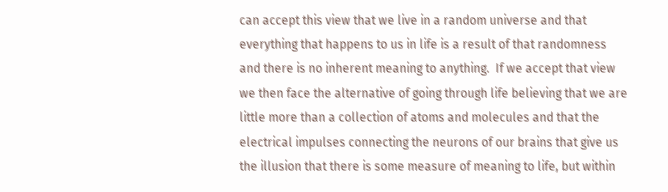can accept this view that we live in a random universe and that everything that happens to us in life is a result of that randomness and there is no inherent meaning to anything.  If we accept that view we then face the alternative of going through life believing that we are little more than a collection of atoms and molecules and that the electrical impulses connecting the neurons of our brains that give us the illusion that there is some measure of meaning to life, but within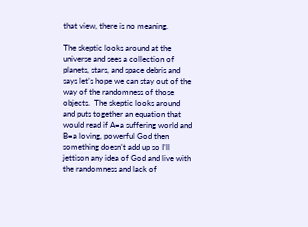that view, there is no meaning.

The skeptic looks around at the universe and sees a collection of planets, stars, and space debris and says let’s hope we can stay out of the way of the randomness of those objects.  The skeptic looks around and puts together an equation that would read if A=a suffering world and B=a loving, powerful God then something doesn’t add up so I’ll jettison any idea of God and live with the randomness and lack of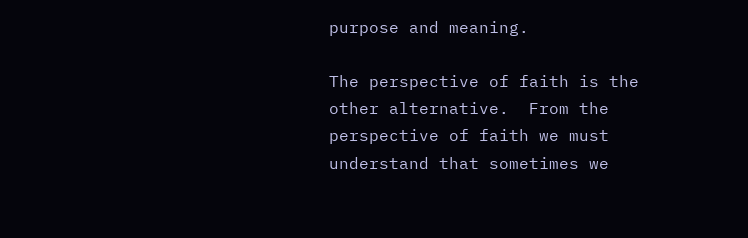purpose and meaning.

The perspective of faith is the other alternative.  From the perspective of faith we must understand that sometimes we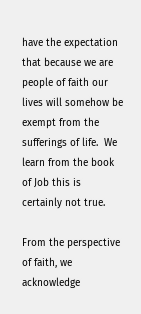have the expectation that because we are people of faith our lives will somehow be exempt from the sufferings of life.  We learn from the book of Job this is certainly not true.

From the perspective of faith, we acknowledge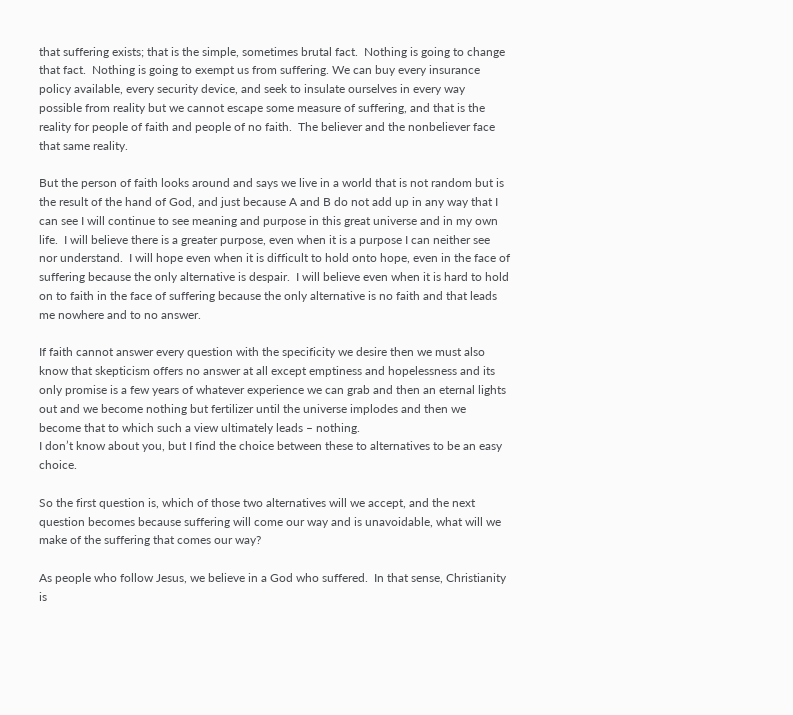that suffering exists; that is the simple, sometimes brutal fact.  Nothing is going to change that fact.  Nothing is going to exempt us from suffering. We can buy every insurance policy available, every security device, and seek to insulate ourselves in every way possible from reality but we cannot escape some measure of suffering, and that is the reality for people of faith and people of no faith.  The believer and the nonbeliever face that same reality.

But the person of faith looks around and says we live in a world that is not random but is the result of the hand of God, and just because A and B do not add up in any way that I can see I will continue to see meaning and purpose in this great universe and in my own life.  I will believe there is a greater purpose, even when it is a purpose I can neither see nor understand.  I will hope even when it is difficult to hold onto hope, even in the face of suffering because the only alternative is despair.  I will believe even when it is hard to hold on to faith in the face of suffering because the only alternative is no faith and that leads me nowhere and to no answer.

If faith cannot answer every question with the specificity we desire then we must also know that skepticism offers no answer at all except emptiness and hopelessness and its only promise is a few years of whatever experience we can grab and then an eternal lights out and we become nothing but fertilizer until the universe implodes and then we become that to which such a view ultimately leads – nothing.
I don’t know about you, but I find the choice between these to alternatives to be an easy choice.

So the first question is, which of those two alternatives will we accept, and the next question becomes because suffering will come our way and is unavoidable, what will we make of the suffering that comes our way?

As people who follow Jesus, we believe in a God who suffered.  In that sense, Christianity is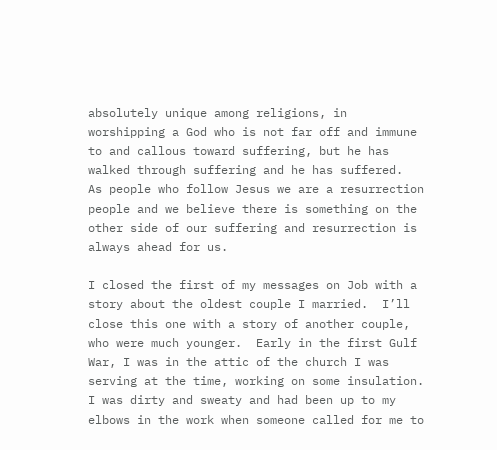absolutely unique among religions, in worshipping a God who is not far off and immune to and callous toward suffering, but he has walked through suffering and he has suffered.  As people who follow Jesus we are a resurrection people and we believe there is something on the other side of our suffering and resurrection is always ahead for us.

I closed the first of my messages on Job with a story about the oldest couple I married.  I’ll close this one with a story of another couple, who were much younger.  Early in the first Gulf War, I was in the attic of the church I was serving at the time, working on some insulation.  I was dirty and sweaty and had been up to my elbows in the work when someone called for me to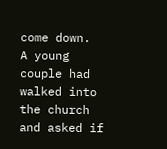come down.  A young couple had walked into the church and asked if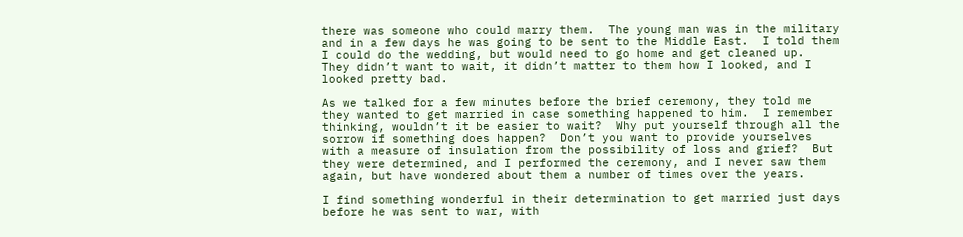there was someone who could marry them.  The young man was in the military and in a few days he was going to be sent to the Middle East.  I told them I could do the wedding, but would need to go home and get cleaned up.  They didn’t want to wait, it didn’t matter to them how I looked, and I looked pretty bad.

As we talked for a few minutes before the brief ceremony, they told me they wanted to get married in case something happened to him.  I remember thinking, wouldn’t it be easier to wait?  Why put yourself through all the sorrow if something does happen?  Don’t you want to provide yourselves with a measure of insulation from the possibility of loss and grief?  But they were determined, and I performed the ceremony, and I never saw them again, but have wondered about them a number of times over the years.

I find something wonderful in their determination to get married just days before he was sent to war, with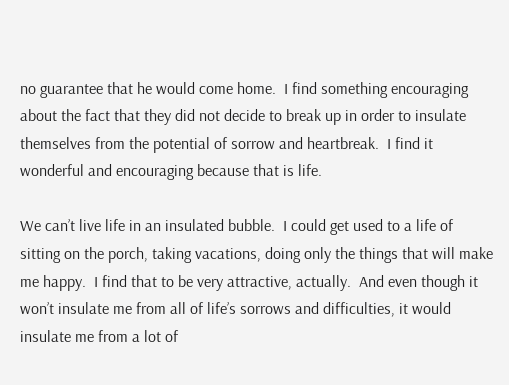no guarantee that he would come home.  I find something encouraging about the fact that they did not decide to break up in order to insulate themselves from the potential of sorrow and heartbreak.  I find it wonderful and encouraging because that is life.

We can’t live life in an insulated bubble.  I could get used to a life of sitting on the porch, taking vacations, doing only the things that will make me happy.  I find that to be very attractive, actually.  And even though it won’t insulate me from all of life’s sorrows and difficulties, it would insulate me from a lot of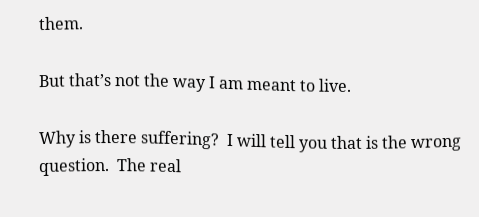them.

But that’s not the way I am meant to live.

Why is there suffering?  I will tell you that is the wrong question.  The real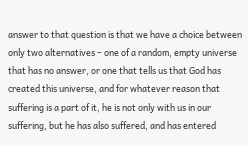answer to that question is that we have a choice between only two alternatives – one of a random, empty universe that has no answer, or one that tells us that God has created this universe, and for whatever reason that suffering is a part of it, he is not only with us in our suffering, but he has also suffered, and has entered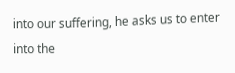into our suffering, he asks us to enter into the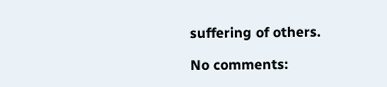suffering of others.

No comments: